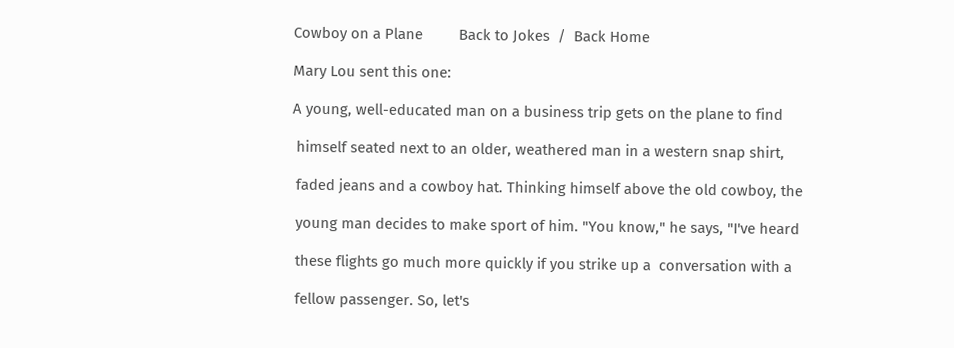Cowboy on a Plane         Back to Jokes  /  Back Home

Mary Lou sent this one:

A young, well-educated man on a business trip gets on the plane to find

 himself seated next to an older, weathered man in a western snap shirt,

 faded jeans and a cowboy hat. Thinking himself above the old cowboy, the

 young man decides to make sport of him. "You know," he says, "I've heard

 these flights go much more quickly if you strike up a  conversation with a

 fellow passenger. So, let's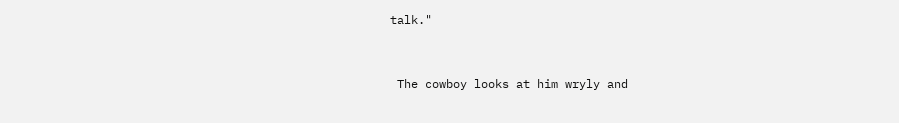talk."


 The cowboy looks at him wryly and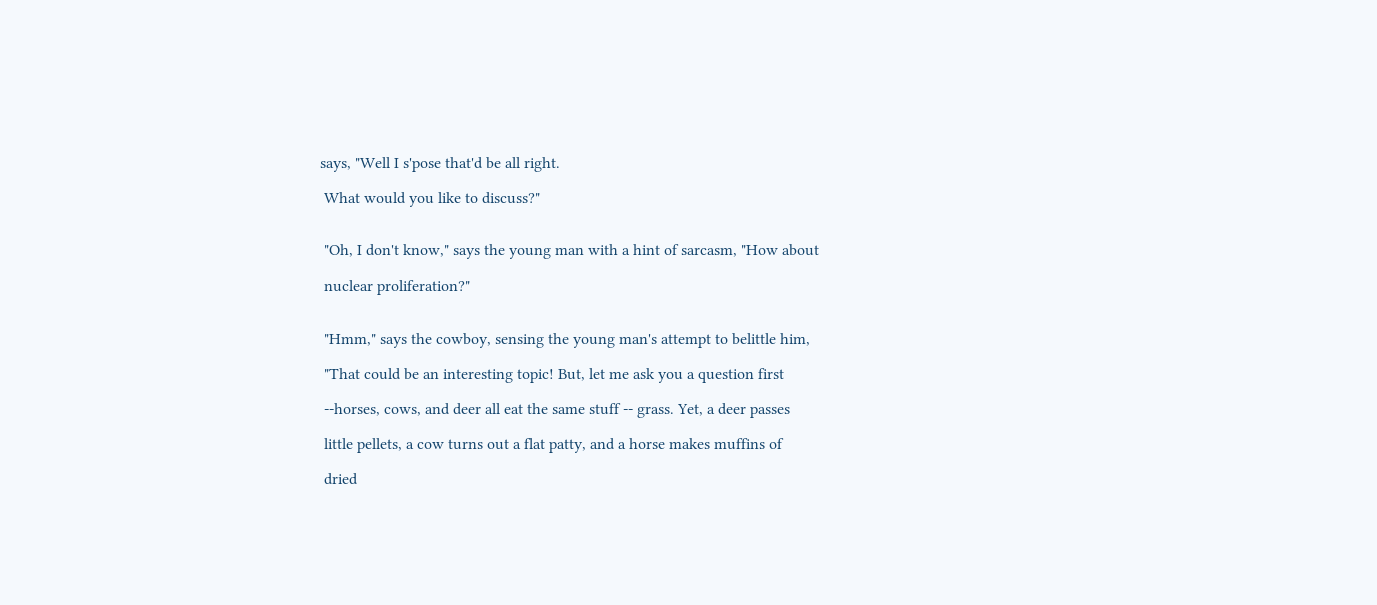says, "Well I s'pose that'd be all right.

 What would you like to discuss?"


 "Oh, I don't know," says the young man with a hint of sarcasm, "How about

 nuclear proliferation?"


 "Hmm," says the cowboy, sensing the young man's attempt to belittle him,

 "That could be an interesting topic! But, let me ask you a question first

 --horses, cows, and deer all eat the same stuff -- grass. Yet, a deer passes

 little pellets, a cow turns out a flat patty, and a horse makes muffins of

 dried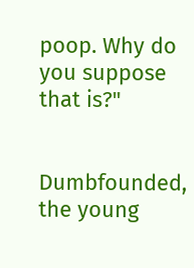poop. Why do you suppose that is?"


Dumbfounded, the young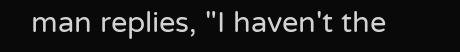man replies, "I haven't the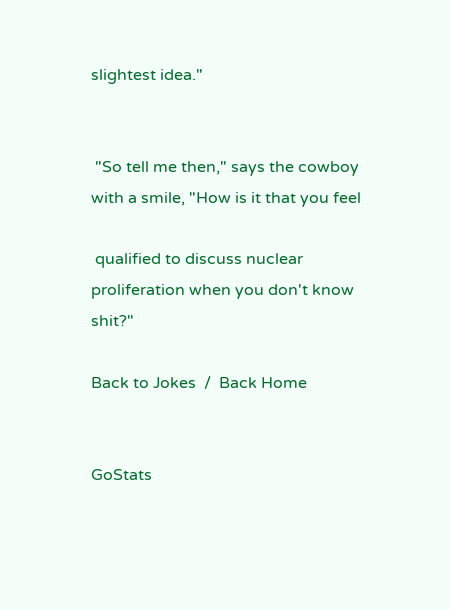slightest idea."


 "So tell me then," says the cowboy with a smile, "How is it that you feel

 qualified to discuss nuclear proliferation when you don't know shit?"

Back to Jokes  /  Back Home


GoStats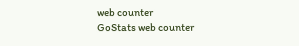web counter
GoStats web counter